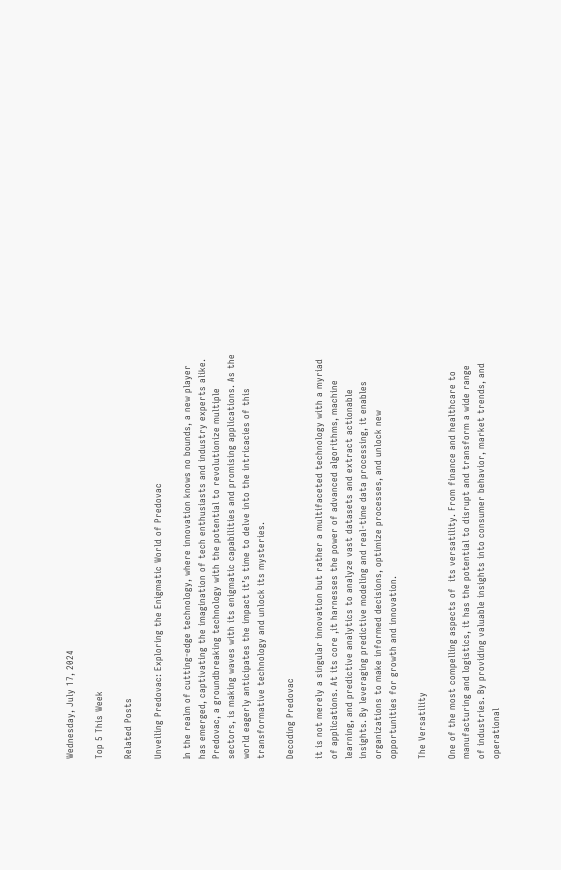Wednesday, July 17, 2024

Top 5 This Week

Related Posts

Unveiling Predovac: Exploring the Enigmatic World of Predovac

In the realm of cutting-edge technology, where innovation knows no bounds, a new player has emerged, captivating the imagination of tech enthusiasts and industry experts alike. Predovac, a groundbreaking technology with the potential to revolutionize multiple sectors, is making waves with its enigmatic capabilities and promising applications. As the world eagerly anticipates the impact it’s time to delve into the intricacies of this transformative technology and unlock its mysteries.

Decoding Predovac

it is not merely a singular innovation but rather a multifaceted technology with a myriad of applications. At its core ,it harnesses the power of advanced algorithms, machine learning, and predictive analytics to analyze vast datasets and extract actionable insights. By leveraging predictive modeling and real-time data processing, it enables organizations to make informed decisions, optimize processes, and unlock new opportunities for growth and innovation.

The Versatility

One of the most compelling aspects of  its versatility. From finance and healthcare to manufacturing and logistics, it has the potential to disrupt and transform a wide range of industries. By providing valuable insights into consumer behavior, market trends, and operational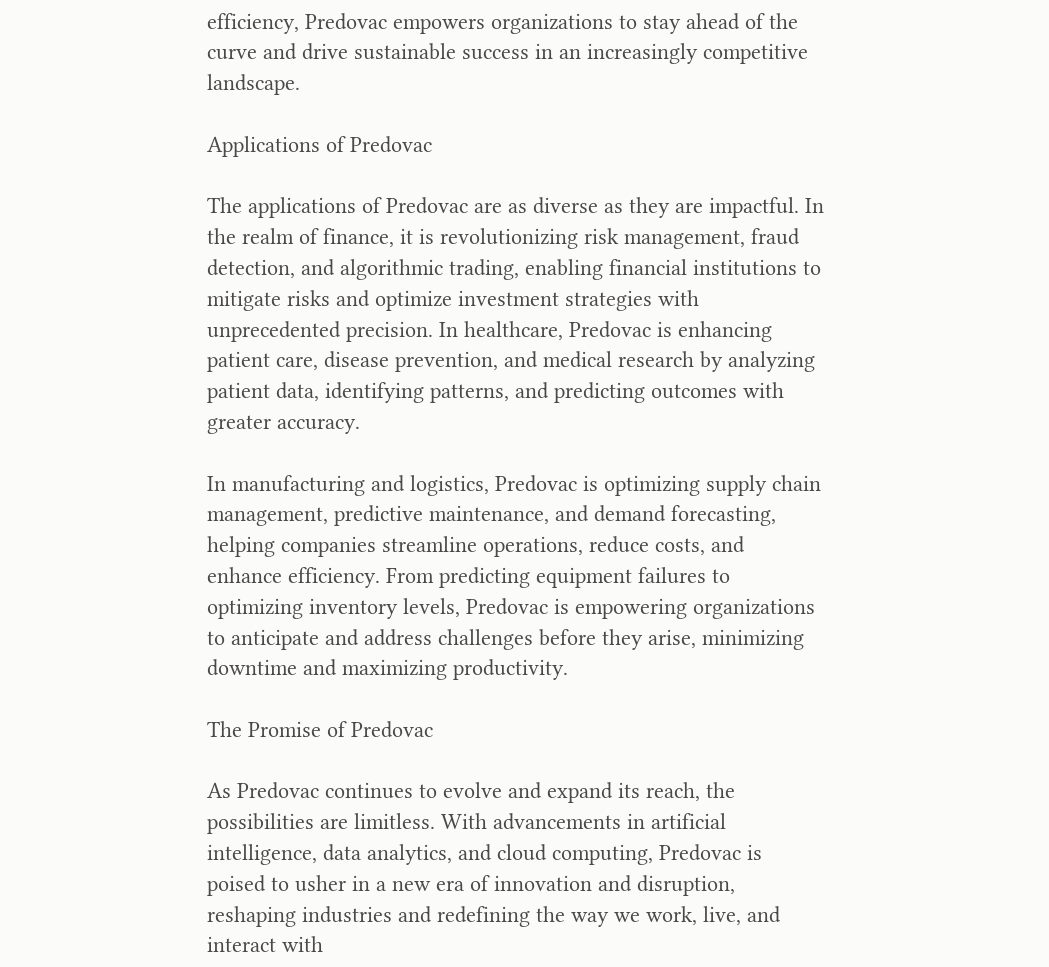efficiency, Predovac empowers organizations to stay ahead of the curve and drive sustainable success in an increasingly competitive landscape.

Applications of Predovac

The applications of Predovac are as diverse as they are impactful. In the realm of finance, it is revolutionizing risk management, fraud detection, and algorithmic trading, enabling financial institutions to mitigate risks and optimize investment strategies with unprecedented precision. In healthcare, Predovac is enhancing patient care, disease prevention, and medical research by analyzing patient data, identifying patterns, and predicting outcomes with greater accuracy.

In manufacturing and logistics, Predovac is optimizing supply chain management, predictive maintenance, and demand forecasting, helping companies streamline operations, reduce costs, and enhance efficiency. From predicting equipment failures to optimizing inventory levels, Predovac is empowering organizations to anticipate and address challenges before they arise, minimizing downtime and maximizing productivity.

The Promise of Predovac

As Predovac continues to evolve and expand its reach, the possibilities are limitless. With advancements in artificial intelligence, data analytics, and cloud computing, Predovac is poised to usher in a new era of innovation and disruption, reshaping industries and redefining the way we work, live, and interact with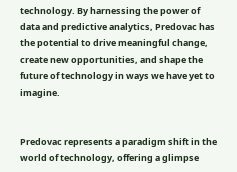technology. By harnessing the power of data and predictive analytics, Predovac has the potential to drive meaningful change, create new opportunities, and shape the future of technology in ways we have yet to imagine.


Predovac represents a paradigm shift in the world of technology, offering a glimpse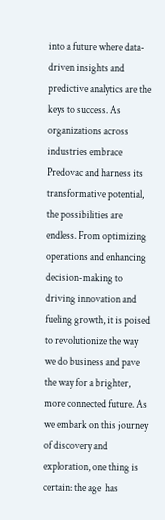into a future where data-driven insights and predictive analytics are the keys to success. As organizations across industries embrace Predovac and harness its transformative potential, the possibilities are endless. From optimizing operations and enhancing decision-making to driving innovation and fueling growth, it is poised to revolutionize the way we do business and pave the way for a brighter, more connected future. As we embark on this journey of discovery and exploration, one thing is certain: the age  has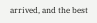arrived, and the best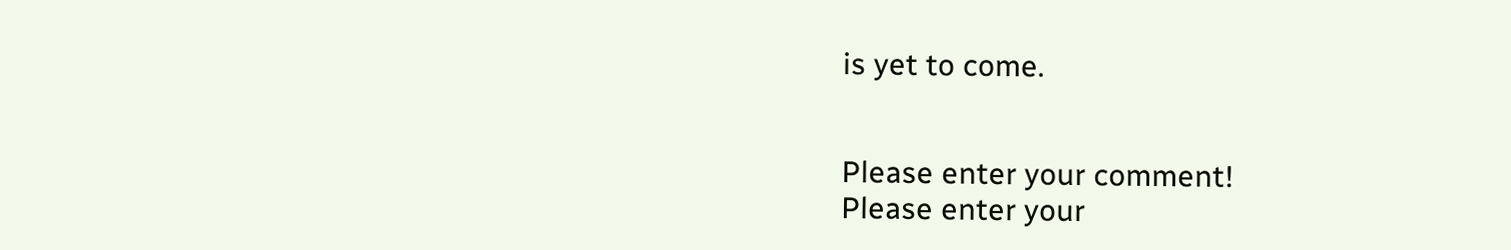is yet to come.


Please enter your comment!
Please enter your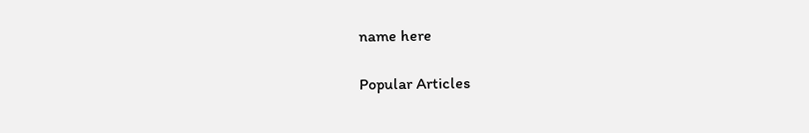name here

Popular Articles